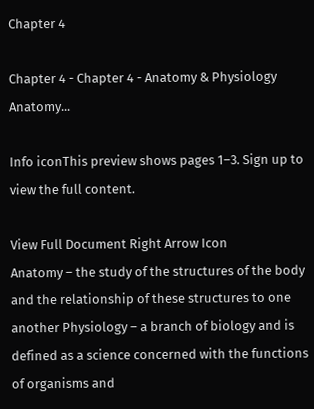Chapter 4

Chapter 4 - Chapter 4 - Anatomy & Physiology Anatomy...

Info iconThis preview shows pages 1–3. Sign up to view the full content.

View Full Document Right Arrow Icon
Anatomy – the study of the structures of the body and the relationship of these structures to one another Physiology – a branch of biology and is defined as a science concerned with the functions of organisms and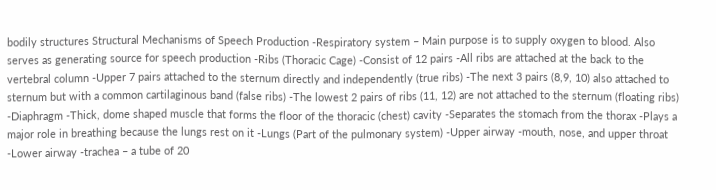bodily structures Structural Mechanisms of Speech Production -Respiratory system – Main purpose is to supply oxygen to blood. Also serves as generating source for speech production -Ribs (Thoracic Cage) -Consist of 12 pairs -All ribs are attached at the back to the vertebral column -Upper 7 pairs attached to the sternum directly and independently (true ribs) -The next 3 pairs (8,9, 10) also attached to sternum but with a common cartilaginous band (false ribs) -The lowest 2 pairs of ribs (11, 12) are not attached to the sternum (floating ribs) -Diaphragm -Thick, dome shaped muscle that forms the floor of the thoracic (chest) cavity -Separates the stomach from the thorax -Plays a major role in breathing because the lungs rest on it -Lungs (Part of the pulmonary system) -Upper airway -mouth, nose, and upper throat -Lower airway -trachea – a tube of 20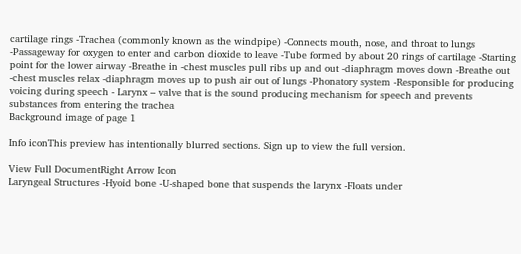cartilage rings -Trachea (commonly known as the windpipe) -Connects mouth, nose, and throat to lungs -Passageway for oxygen to enter and carbon dioxide to leave -Tube formed by about 20 rings of cartilage -Starting point for the lower airway -Breathe in -chest muscles pull ribs up and out -diaphragm moves down -Breathe out -chest muscles relax -diaphragm moves up to push air out of lungs -Phonatory system -Responsible for producing voicing during speech - Larynx – valve that is the sound producing mechanism for speech and prevents substances from entering the trachea
Background image of page 1

Info iconThis preview has intentionally blurred sections. Sign up to view the full version.

View Full DocumentRight Arrow Icon
Laryngeal Structures -Hyoid bone -U-shaped bone that suspends the larynx -Floats under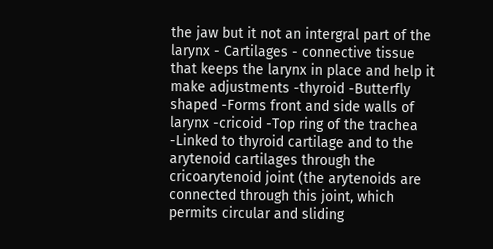the jaw but it not an intergral part of the larynx - Cartilages - connective tissue that keeps the larynx in place and help it make adjustments -thyroid -Butterfly shaped -Forms front and side walls of larynx -cricoid -Top ring of the trachea -Linked to thyroid cartilage and to the arytenoid cartilages through the cricoarytenoid joint (the arytenoids are connected through this joint, which permits circular and sliding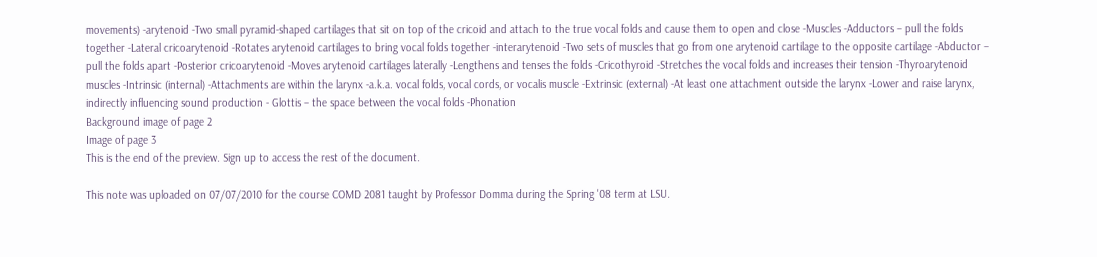movements) -arytenoid -Two small pyramid-shaped cartilages that sit on top of the cricoid and attach to the true vocal folds and cause them to open and close -Muscles -Adductors – pull the folds together -Lateral cricoarytenoid -Rotates arytenoid cartilages to bring vocal folds together -interarytenoid -Two sets of muscles that go from one arytenoid cartilage to the opposite cartilage -Abductor – pull the folds apart -Posterior cricoarytenoid -Moves arytenoid cartilages laterally -Lengthens and tenses the folds -Cricothyroid -Stretches the vocal folds and increases their tension -Thyroarytenoid muscles -Intrinsic (internal) -Attachments are within the larynx -a.k.a. vocal folds, vocal cords, or vocalis muscle -Extrinsic (external) -At least one attachment outside the larynx -Lower and raise larynx, indirectly influencing sound production - Glottis – the space between the vocal folds -Phonation
Background image of page 2
Image of page 3
This is the end of the preview. Sign up to access the rest of the document.

This note was uploaded on 07/07/2010 for the course COMD 2081 taught by Professor Domma during the Spring '08 term at LSU.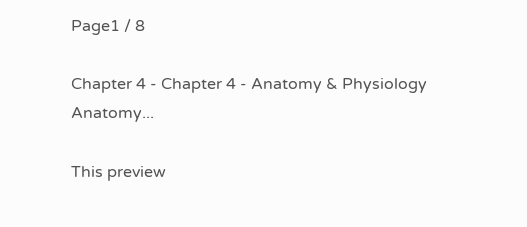Page1 / 8

Chapter 4 - Chapter 4 - Anatomy & Physiology Anatomy...

This preview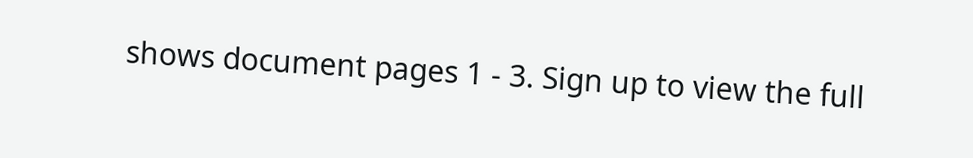shows document pages 1 - 3. Sign up to view the full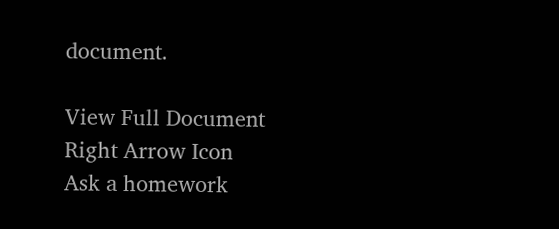document.

View Full Document Right Arrow Icon
Ask a homework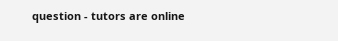question - tutors are online